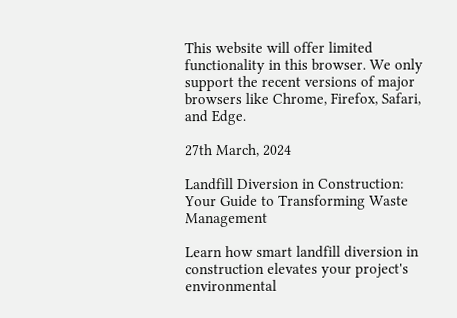This website will offer limited functionality in this browser. We only support the recent versions of major browsers like Chrome, Firefox, Safari, and Edge.

27th March, 2024

Landfill Diversion in Construction: Your Guide to Transforming Waste Management

Learn how smart landfill diversion in construction elevates your project's environmental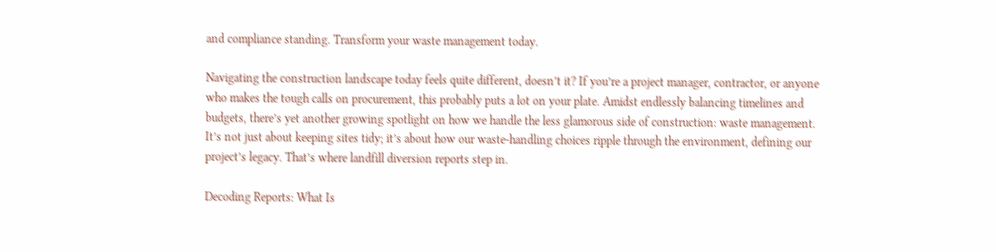and compliance standing. Transform your waste management today.

Navigating the construction landscape today feels quite different, doesn’t it? If you’re a project manager, contractor, or anyone who makes the tough calls on procurement, this probably puts a lot on your plate. Amidst endlessly balancing timelines and budgets, there’s yet another growing spotlight on how we handle the less glamorous side of construction: waste management. It’s not just about keeping sites tidy; it’s about how our waste-handling choices ripple through the environment, defining our project’s legacy. That’s where landfill diversion reports step in.

Decoding Reports: What Is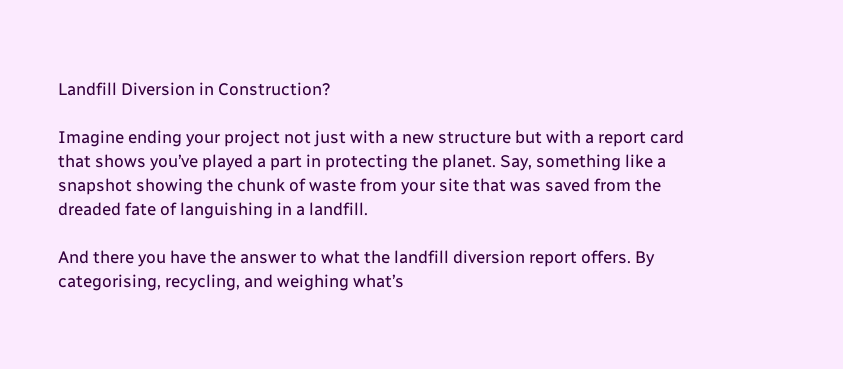Landfill Diversion in Construction?

Imagine ending your project not just with a new structure but with a report card that shows you’ve played a part in protecting the planet. Say, something like a snapshot showing the chunk of waste from your site that was saved from the dreaded fate of languishing in a landfill.

And there you have the answer to what the landfill diversion report offers. By categorising, recycling, and weighing what’s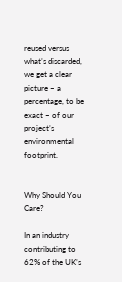reused versus what’s discarded, we get a clear picture – a percentage, to be exact – of our project’s environmental footprint.


Why Should You Care?

In an industry contributing to 62% of the UK’s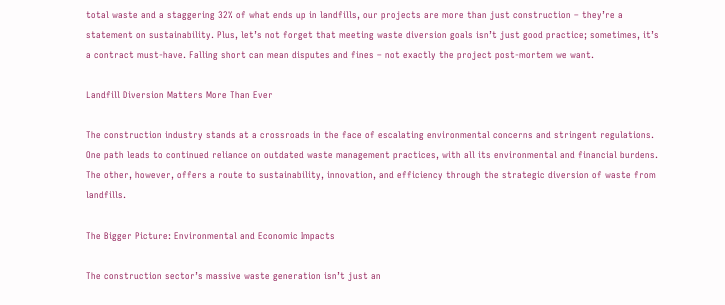total waste and a staggering 32% of what ends up in landfills, our projects are more than just construction – they’re a statement on sustainability. Plus, let’s not forget that meeting waste diversion goals isn’t just good practice; sometimes, it’s a contract must-have. Falling short can mean disputes and fines – not exactly the project post-mortem we want.

Landfill Diversion Matters More Than Ever

The construction industry stands at a crossroads in the face of escalating environmental concerns and stringent regulations. One path leads to continued reliance on outdated waste management practices, with all its environmental and financial burdens. The other, however, offers a route to sustainability, innovation, and efficiency through the strategic diversion of waste from landfills.

The Bigger Picture: Environmental and Economic Impacts

The construction sector’s massive waste generation isn’t just an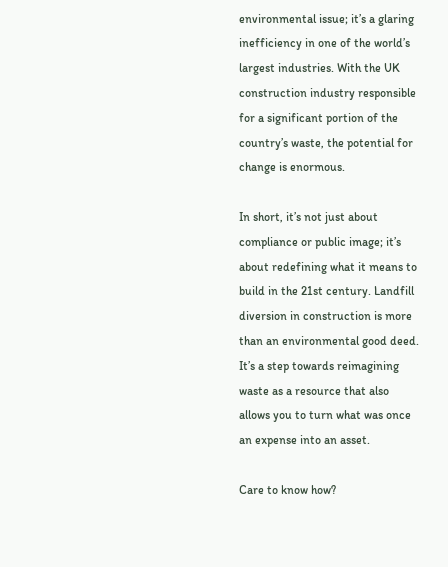environmental issue; it’s a glaring inefficiency in one of the world’s largest industries. With the UK construction industry responsible for a significant portion of the country’s waste, the potential for change is enormous.

In short, it’s not just about compliance or public image; it’s about redefining what it means to build in the 21st century. Landfill diversion in construction is more than an environmental good deed. It’s a step towards reimagining waste as a resource that also allows you to turn what was once an expense into an asset.

Care to know how?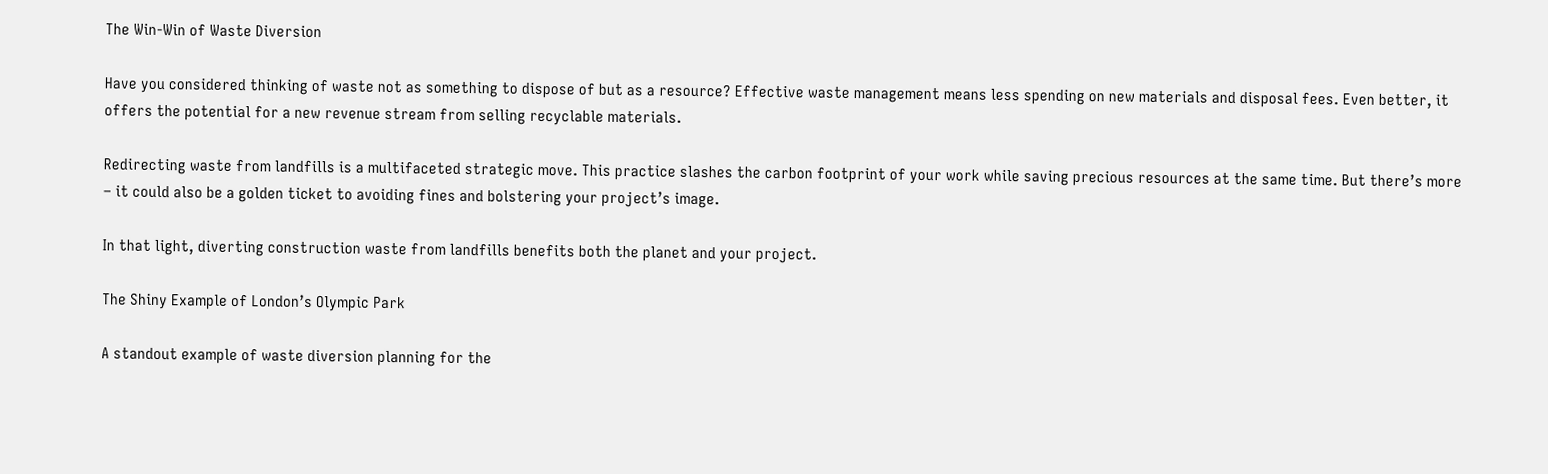The Win-Win of Waste Diversion

Have you considered thinking of waste not as something to dispose of but as a resource? Effective waste management means less spending on new materials and disposal fees. Even better, it offers the potential for a new revenue stream from selling recyclable materials.

Redirecting waste from landfills is a multifaceted strategic move. This practice slashes the carbon footprint of your work while saving precious resources at the same time. But there’s more – it could also be a golden ticket to avoiding fines and bolstering your project’s image.

In that light, diverting construction waste from landfills benefits both the planet and your project.

The Shiny Example of London’s Olympic Park

A standout example of waste diversion planning for the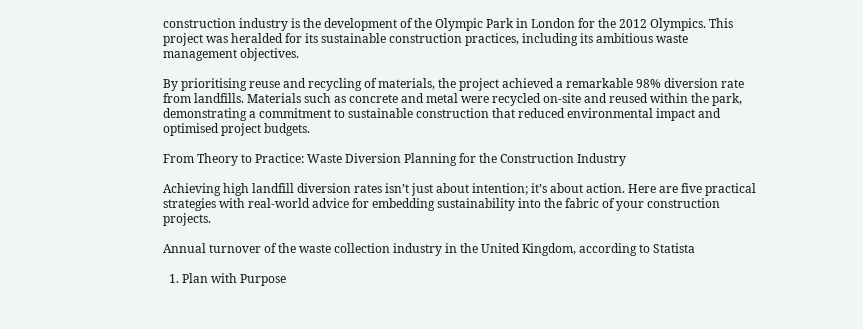construction industry is the development of the Olympic Park in London for the 2012 Olympics. This project was heralded for its sustainable construction practices, including its ambitious waste management objectives.

By prioritising reuse and recycling of materials, the project achieved a remarkable 98% diversion rate from landfills. Materials such as concrete and metal were recycled on-site and reused within the park, demonstrating a commitment to sustainable construction that reduced environmental impact and optimised project budgets.

From Theory to Practice: Waste Diversion Planning for the Construction Industry

Achieving high landfill diversion rates isn’t just about intention; it’s about action. Here are five practical strategies with real-world advice for embedding sustainability into the fabric of your construction projects.

Annual turnover of the waste collection industry in the United Kingdom, according to Statista

  1. Plan with Purpose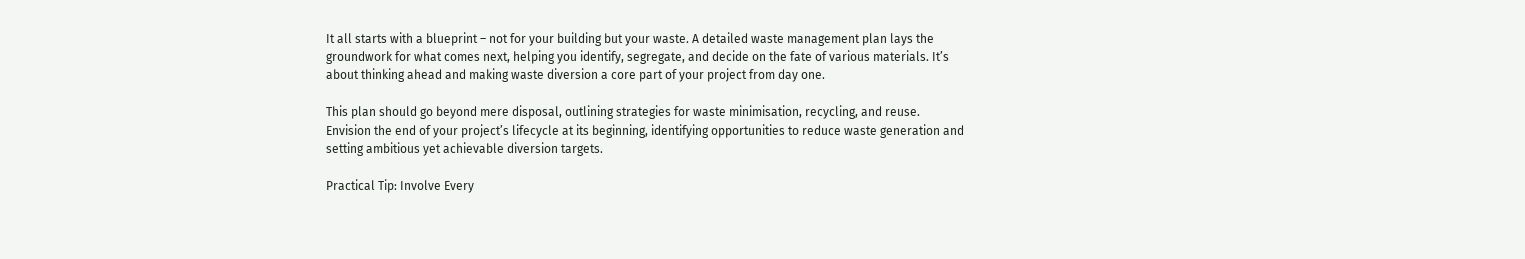It all starts with a blueprint – not for your building but your waste. A detailed waste management plan lays the groundwork for what comes next, helping you identify, segregate, and decide on the fate of various materials. It’s about thinking ahead and making waste diversion a core part of your project from day one.

This plan should go beyond mere disposal, outlining strategies for waste minimisation, recycling, and reuse. Envision the end of your project’s lifecycle at its beginning, identifying opportunities to reduce waste generation and setting ambitious yet achievable diversion targets.

Practical Tip: Involve Every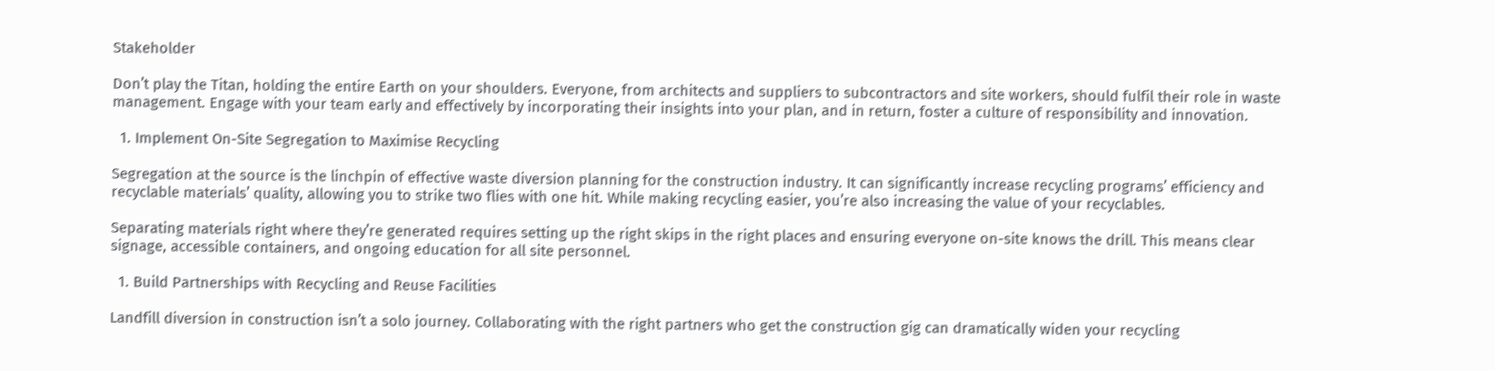Stakeholder

Don’t play the Titan, holding the entire Earth on your shoulders. Everyone, from architects and suppliers to subcontractors and site workers, should fulfil their role in waste management. Engage with your team early and effectively by incorporating their insights into your plan, and in return, foster a culture of responsibility and innovation.

  1. Implement On-Site Segregation to Maximise Recycling

Segregation at the source is the linchpin of effective waste diversion planning for the construction industry. It can significantly increase recycling programs’ efficiency and recyclable materials’ quality, allowing you to strike two flies with one hit. While making recycling easier, you’re also increasing the value of your recyclables.

Separating materials right where they’re generated requires setting up the right skips in the right places and ensuring everyone on-site knows the drill. This means clear signage, accessible containers, and ongoing education for all site personnel.

  1. Build Partnerships with Recycling and Reuse Facilities

Landfill diversion in construction isn’t a solo journey. Collaborating with the right partners who get the construction gig can dramatically widen your recycling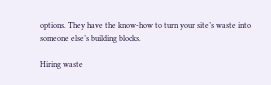options. They have the know-how to turn your site’s waste into someone else’s building blocks.

Hiring waste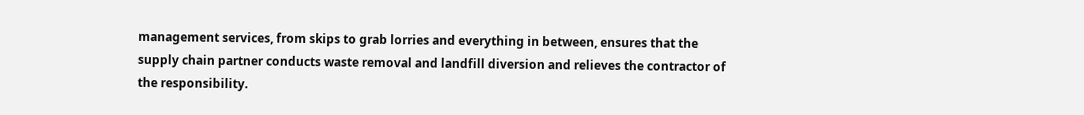management services, from skips to grab lorries and everything in between, ensures that the supply chain partner conducts waste removal and landfill diversion and relieves the contractor of the responsibility.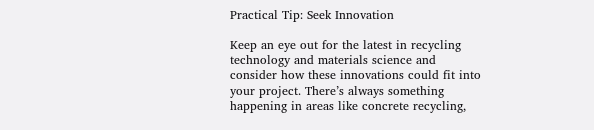Practical Tip: Seek Innovation

Keep an eye out for the latest in recycling technology and materials science and consider how these innovations could fit into your project. There’s always something happening in areas like concrete recycling,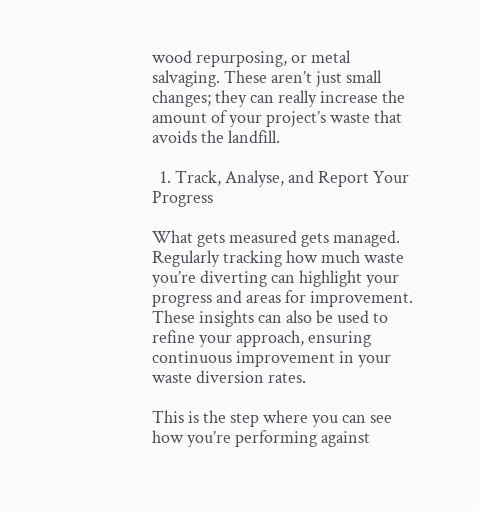wood repurposing, or metal salvaging. These aren’t just small changes; they can really increase the amount of your project’s waste that avoids the landfill.

  1. Track, Analyse, and Report Your Progress

What gets measured gets managed. Regularly tracking how much waste you’re diverting can highlight your progress and areas for improvement. These insights can also be used to refine your approach, ensuring continuous improvement in your waste diversion rates.

This is the step where you can see how you’re performing against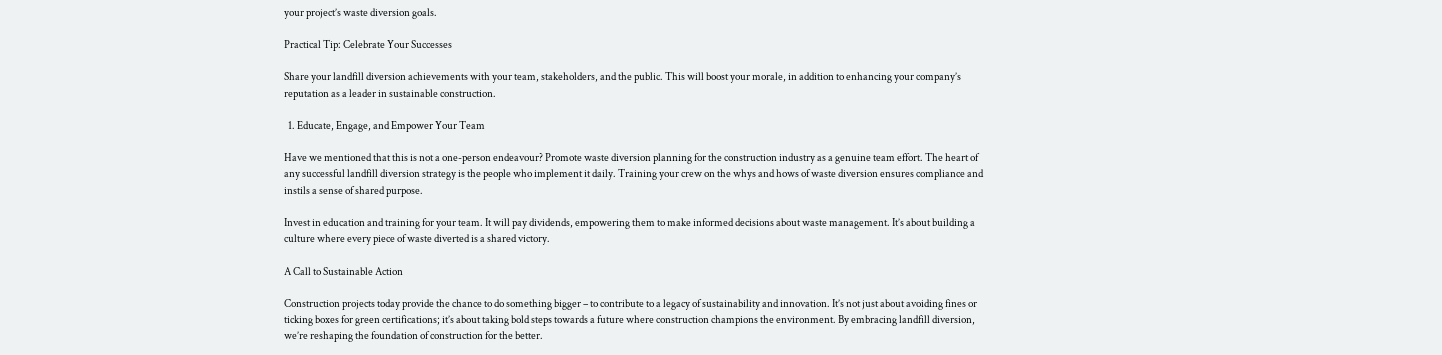your project’s waste diversion goals.

Practical Tip: Celebrate Your Successes

Share your landfill diversion achievements with your team, stakeholders, and the public. This will boost your morale, in addition to enhancing your company’s reputation as a leader in sustainable construction.

  1. Educate, Engage, and Empower Your Team

Have we mentioned that this is not a one-person endeavour? Promote waste diversion planning for the construction industry as a genuine team effort. The heart of any successful landfill diversion strategy is the people who implement it daily. Training your crew on the whys and hows of waste diversion ensures compliance and instils a sense of shared purpose.

Invest in education and training for your team. It will pay dividends, empowering them to make informed decisions about waste management. It’s about building a culture where every piece of waste diverted is a shared victory.

A Call to Sustainable Action

Construction projects today provide the chance to do something bigger – to contribute to a legacy of sustainability and innovation. It’s not just about avoiding fines or ticking boxes for green certifications; it’s about taking bold steps towards a future where construction champions the environment. By embracing landfill diversion, we’re reshaping the foundation of construction for the better.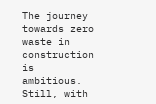The journey towards zero waste in construction is ambitious. Still, with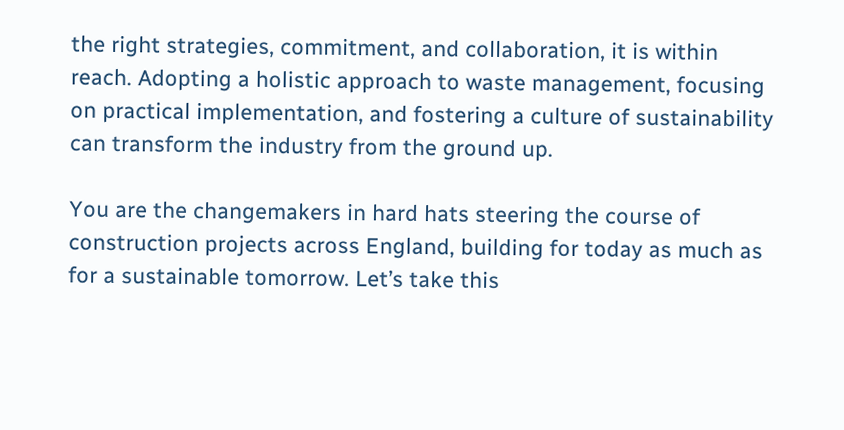the right strategies, commitment, and collaboration, it is within reach. Adopting a holistic approach to waste management, focusing on practical implementation, and fostering a culture of sustainability can transform the industry from the ground up.

You are the changemakers in hard hats steering the course of construction projects across England, building for today as much as for a sustainable tomorrow. Let’s take this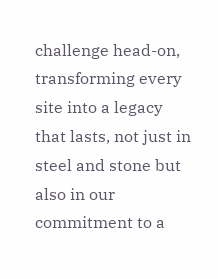challenge head-on, transforming every site into a legacy that lasts, not just in steel and stone but also in our commitment to a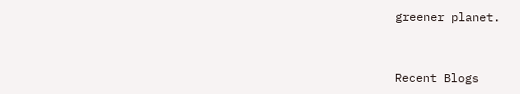greener planet.


Recent Blogs